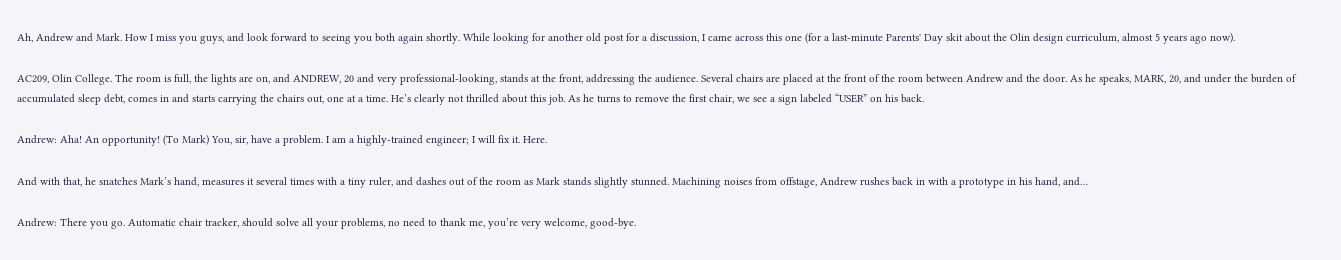Ah, Andrew and Mark. How I miss you guys, and look forward to seeing you both again shortly. While looking for another old post for a discussion, I came across this one (for a last-minute Parents' Day skit about the Olin design curriculum, almost 5 years ago now).

AC209, Olin College. The room is full, the lights are on, and ANDREW, 20 and very professional-looking, stands at the front, addressing the audience. Several chairs are placed at the front of the room between Andrew and the door. As he speaks, MARK, 20, and under the burden of accumulated sleep debt, comes in and starts carrying the chairs out, one at a time. He’s clearly not thrilled about this job. As he turns to remove the first chair, we see a sign labeled “USER” on his back.

Andrew: Aha! An opportunity! (To Mark) You, sir, have a problem. I am a highly-trained engineer; I will fix it. Here.

And with that, he snatches Mark’s hand, measures it several times with a tiny ruler, and dashes out of the room as Mark stands slightly stunned. Machining noises from offstage, Andrew rushes back in with a prototype in his hand, and…

Andrew: There you go. Automatic chair tracker, should solve all your problems, no need to thank me, you’re very welcome, good-bye.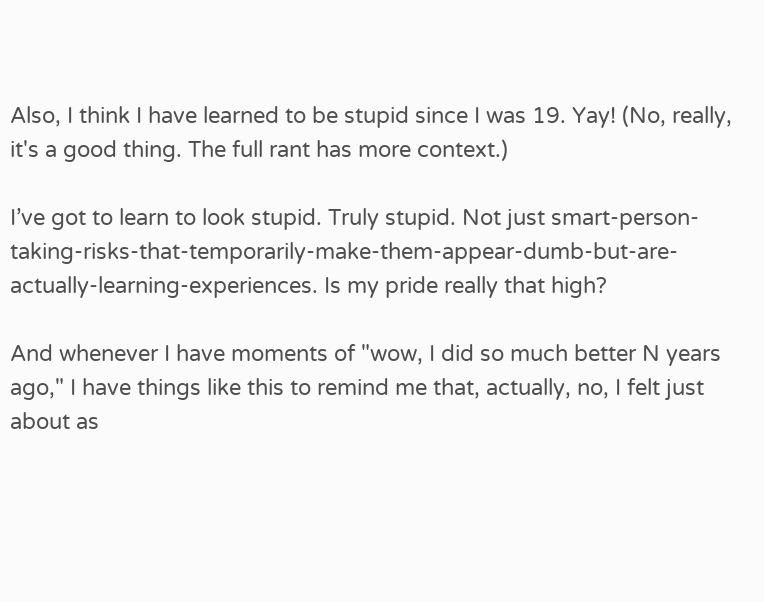Also, I think I have learned to be stupid since I was 19. Yay! (No, really, it's a good thing. The full rant has more context.)

I’ve got to learn to look stupid. Truly stupid. Not just smart-person-taking-risks-that-temporarily-make-them-appear-dumb-but-are-actually-learning-experiences. Is my pride really that high?

And whenever I have moments of "wow, I did so much better N years ago," I have things like this to remind me that, actually, no, I felt just about as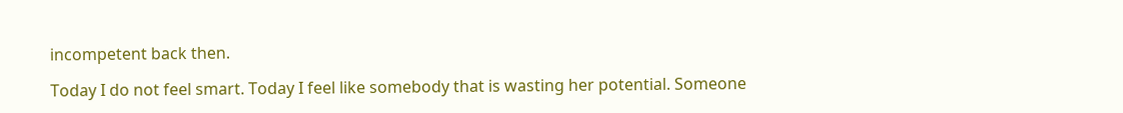incompetent back then.

Today I do not feel smart. Today I feel like somebody that is wasting her potential. Someone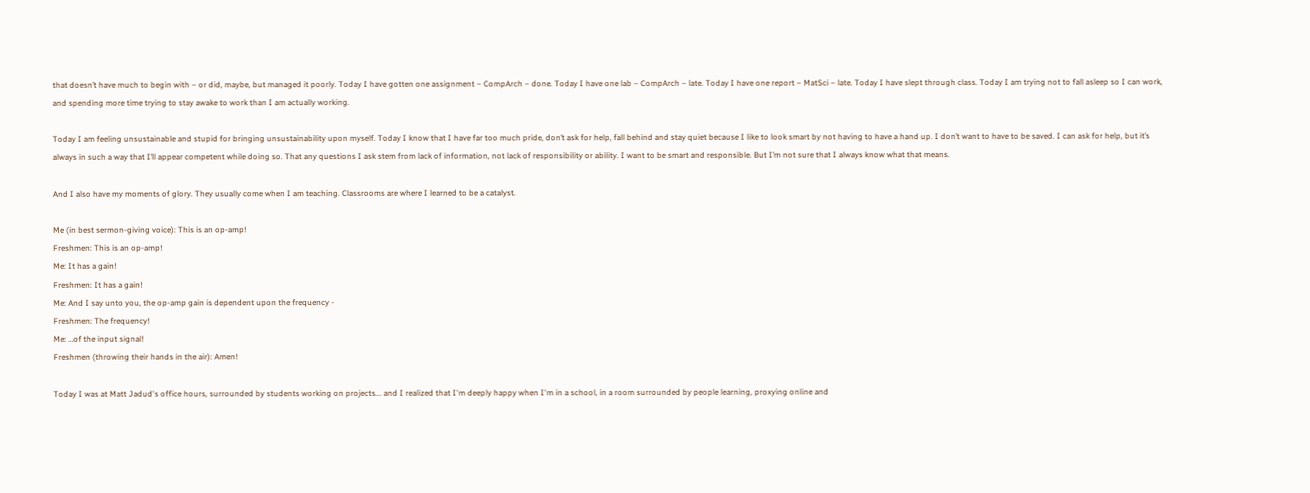that doesn’t have much to begin with – or did, maybe, but managed it poorly. Today I have gotten one assignment – CompArch – done. Today I have one lab – CompArch – late. Today I have one report – MatSci – late. Today I have slept through class. Today I am trying not to fall asleep so I can work, and spending more time trying to stay awake to work than I am actually working.

Today I am feeling unsustainable and stupid for bringing unsustainability upon myself. Today I know that I have far too much pride, don’t ask for help, fall behind and stay quiet because I like to look smart by not having to have a hand up. I don’t want to have to be saved. I can ask for help, but it’s always in such a way that I’ll appear competent while doing so. That any questions I ask stem from lack of information, not lack of responsibility or ability. I want to be smart and responsible. But I’m not sure that I always know what that means.

And I also have my moments of glory. They usually come when I am teaching. Classrooms are where I learned to be a catalyst.

Me (in best sermon-giving voice): This is an op-amp!
Freshmen: This is an op-amp!
Me: It has a gain!
Freshmen: It has a gain!
Me: And I say unto you, the op-amp gain is dependent upon the frequency -
Freshmen: The frequency!
Me: …of the input signal!
Freshmen (throwing their hands in the air): Amen!

Today I was at Matt Jadud's office hours, surrounded by students working on projects... and I realized that I'm deeply happy when I'm in a school, in a room surrounded by people learning, proxying online and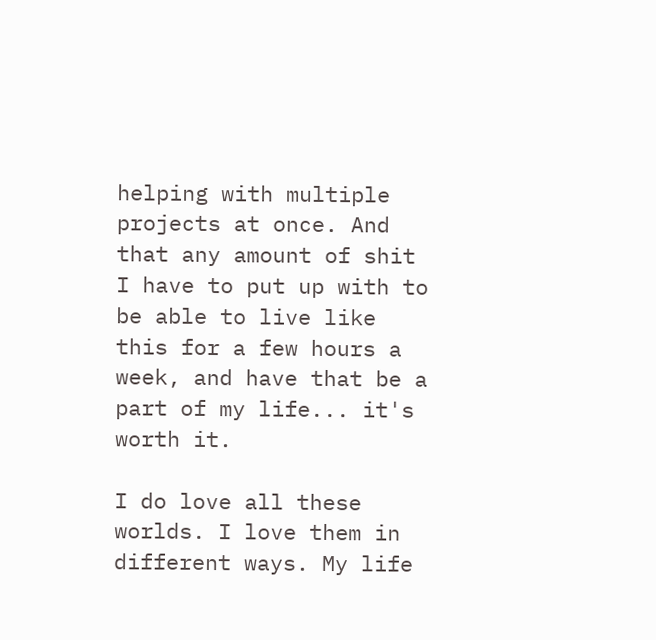helping with multiple projects at once. And that any amount of shit I have to put up with to be able to live like this for a few hours a week, and have that be a part of my life... it's worth it.

I do love all these worlds. I love them in different ways. My life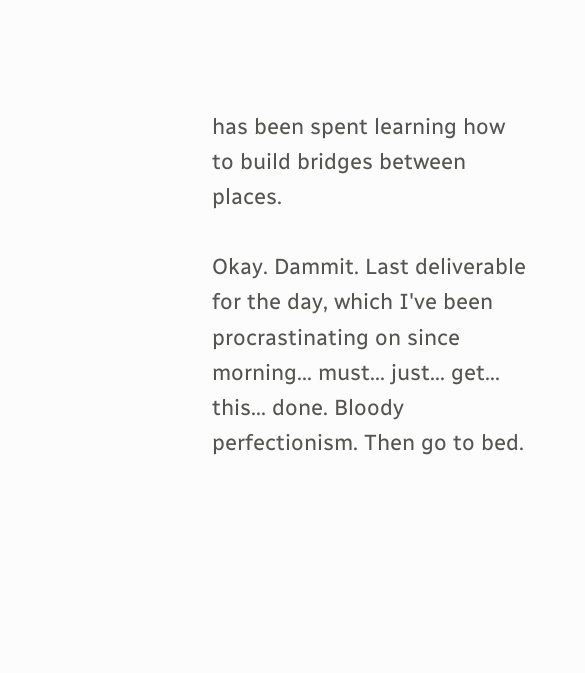has been spent learning how to build bridges between places.

Okay. Dammit. Last deliverable for the day, which I've been procrastinating on since morning... must... just... get... this... done. Bloody perfectionism. Then go to bed.